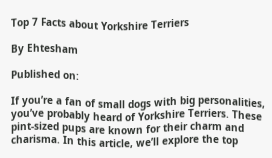Top 7 Facts about Yorkshire Terriers

By Ehtesham

Published on:

If you’re a fan of small dogs with big personalities, you’ve probably heard of Yorkshire Terriers. These pint-sized pups are known for their charm and charisma. In this article, we’ll explore the top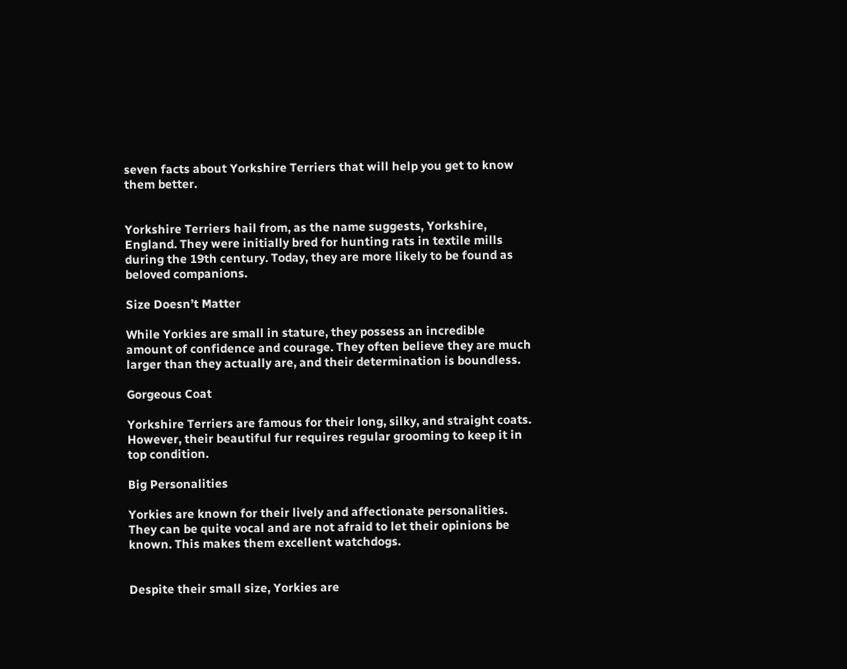seven facts about Yorkshire Terriers that will help you get to know them better.


Yorkshire Terriers hail from, as the name suggests, Yorkshire, England. They were initially bred for hunting rats in textile mills during the 19th century. Today, they are more likely to be found as beloved companions.

Size Doesn’t Matter

While Yorkies are small in stature, they possess an incredible amount of confidence and courage. They often believe they are much larger than they actually are, and their determination is boundless.

Gorgeous Coat

Yorkshire Terriers are famous for their long, silky, and straight coats. However, their beautiful fur requires regular grooming to keep it in top condition.

Big Personalities

Yorkies are known for their lively and affectionate personalities. They can be quite vocal and are not afraid to let their opinions be known. This makes them excellent watchdogs.


Despite their small size, Yorkies are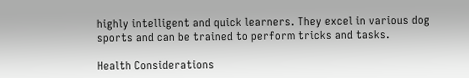highly intelligent and quick learners. They excel in various dog sports and can be trained to perform tricks and tasks.

Health Considerations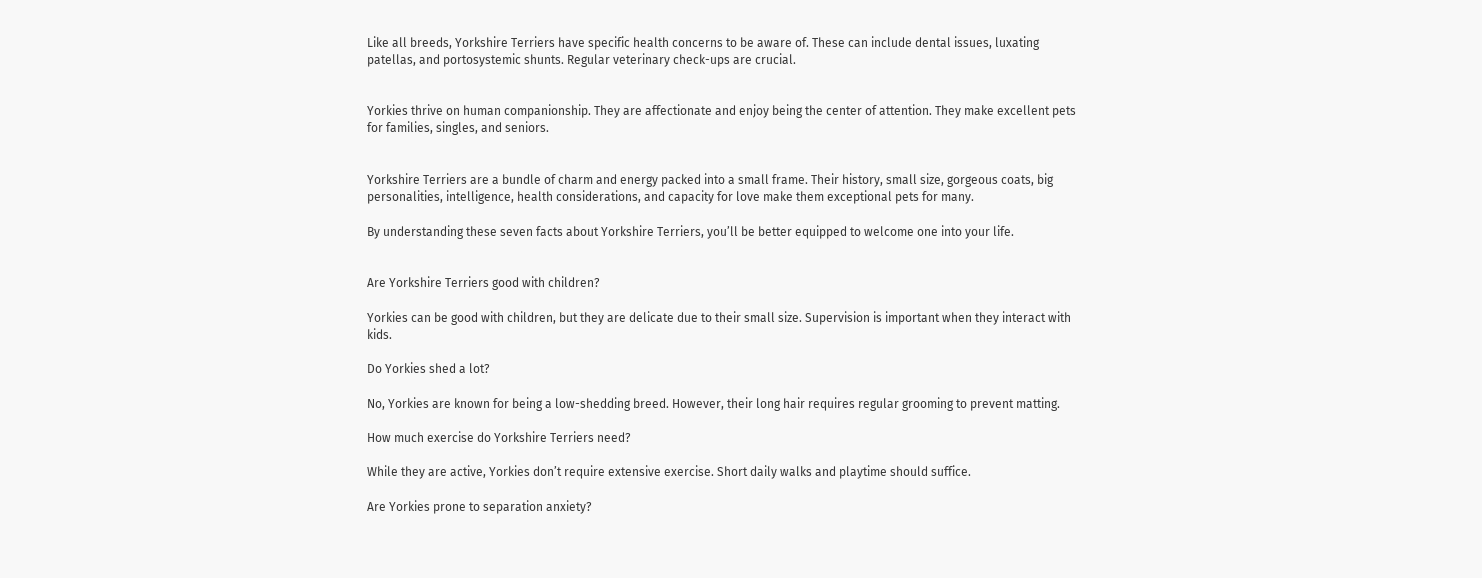Like all breeds, Yorkshire Terriers have specific health concerns to be aware of. These can include dental issues, luxating patellas, and portosystemic shunts. Regular veterinary check-ups are crucial.


Yorkies thrive on human companionship. They are affectionate and enjoy being the center of attention. They make excellent pets for families, singles, and seniors.


Yorkshire Terriers are a bundle of charm and energy packed into a small frame. Their history, small size, gorgeous coats, big personalities, intelligence, health considerations, and capacity for love make them exceptional pets for many.

By understanding these seven facts about Yorkshire Terriers, you’ll be better equipped to welcome one into your life.


Are Yorkshire Terriers good with children?

Yorkies can be good with children, but they are delicate due to their small size. Supervision is important when they interact with kids.

Do Yorkies shed a lot?

No, Yorkies are known for being a low-shedding breed. However, their long hair requires regular grooming to prevent matting.

How much exercise do Yorkshire Terriers need?

While they are active, Yorkies don’t require extensive exercise. Short daily walks and playtime should suffice.

Are Yorkies prone to separation anxiety?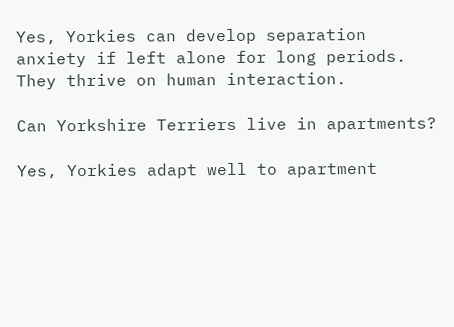Yes, Yorkies can develop separation anxiety if left alone for long periods. They thrive on human interaction.

Can Yorkshire Terriers live in apartments?

Yes, Yorkies adapt well to apartment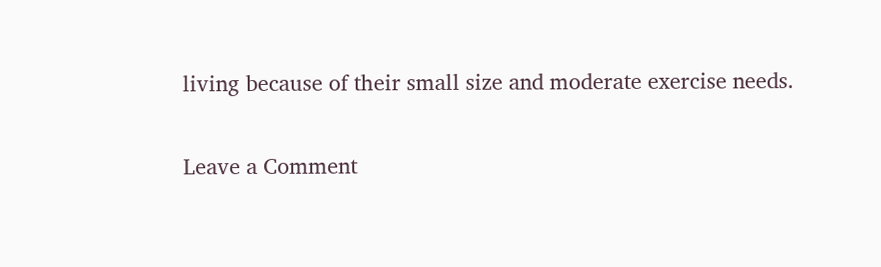living because of their small size and moderate exercise needs.

Leave a Comment